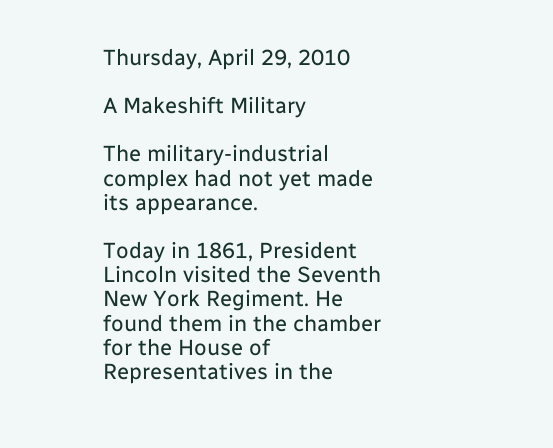Thursday, April 29, 2010

A Makeshift Military

The military-industrial complex had not yet made its appearance.

Today in 1861, President Lincoln visited the Seventh New York Regiment. He found them in the chamber for the House of Representatives in the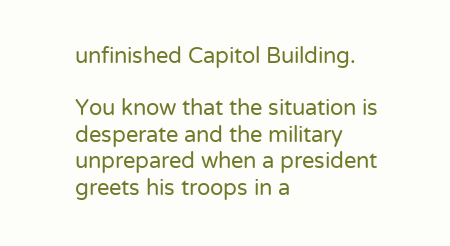unfinished Capitol Building.

You know that the situation is desperate and the military unprepared when a president greets his troops in a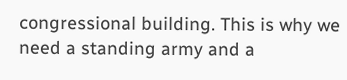congressional building. This is why we need a standing army and a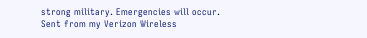strong military. Emergencies will occur.
Sent from my Verizon Wireless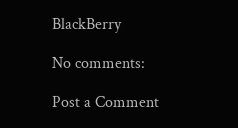BlackBerry

No comments:

Post a Comment